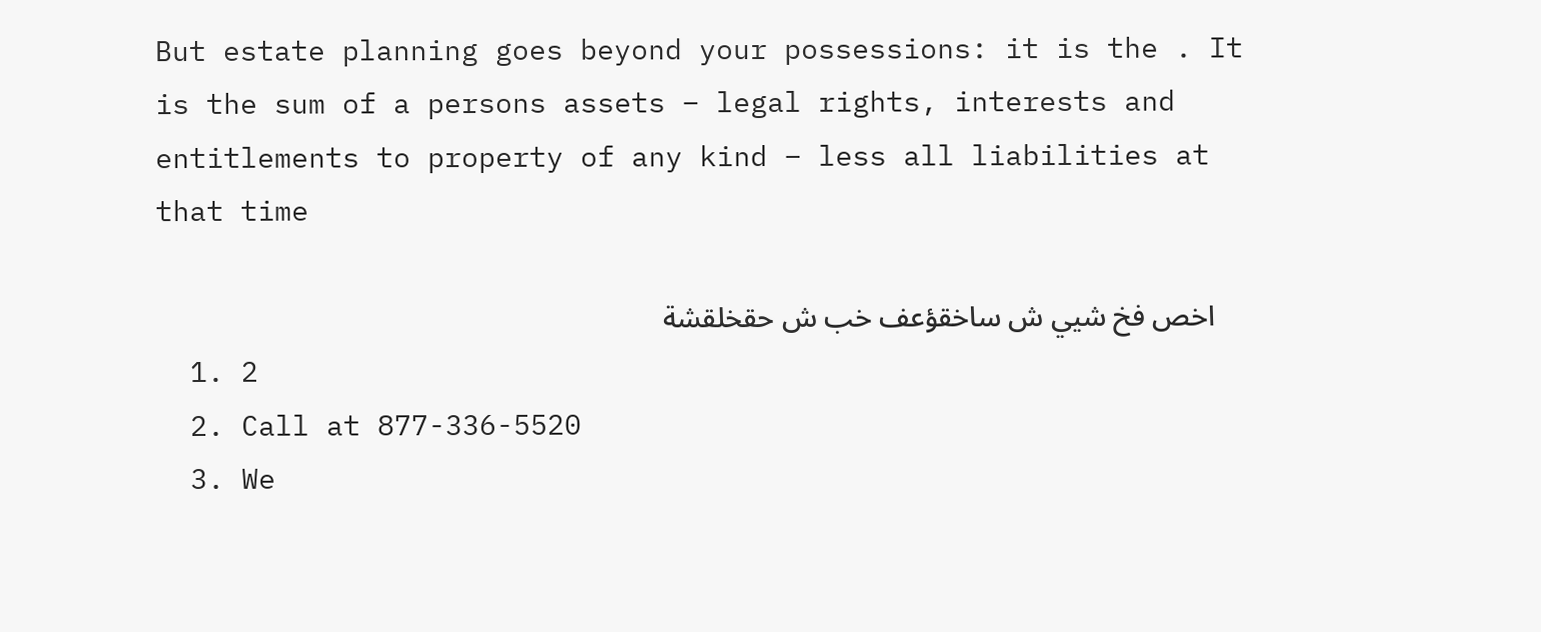But estate planning goes beyond your possessions: it is the . It is the sum of a persons assets – legal rights, interests and entitlements to property of any kind – less all liabilities at that time

    اخص فخ شيي ش ساخقؤعف خب ش حقخلقشة
  1. 2
  2. Call at 877-336-5520
  3. We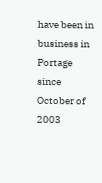have been in business in Portage since October of 2003